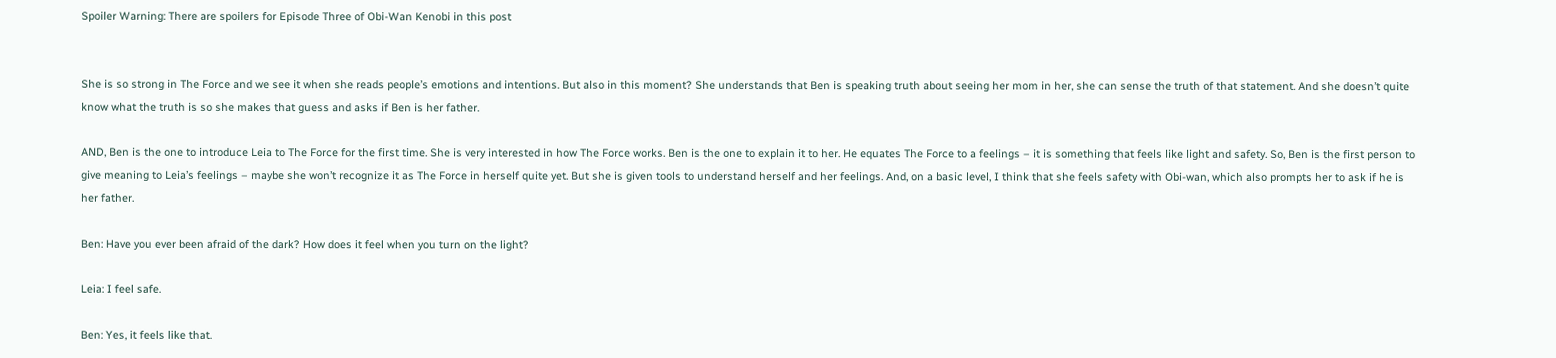Spoiler Warning: There are spoilers for Episode Three of Obi-Wan Kenobi in this post


She is so strong in The Force and we see it when she reads people’s emotions and intentions. But also in this moment? She understands that Ben is speaking truth about seeing her mom in her, she can sense the truth of that statement. And she doesn’t quite know what the truth is so she makes that guess and asks if Ben is her father.

AND, Ben is the one to introduce Leia to The Force for the first time. She is very interested in how The Force works. Ben is the one to explain it to her. He equates The Force to a feelings – it is something that feels like light and safety. So, Ben is the first person to give meaning to Leia’s feelings – maybe she won’t recognize it as The Force in herself quite yet. But she is given tools to understand herself and her feelings. And, on a basic level, I think that she feels safety with Obi-wan, which also prompts her to ask if he is her father.

Ben: Have you ever been afraid of the dark? How does it feel when you turn on the light?

Leia: I feel safe.

Ben: Yes, it feels like that.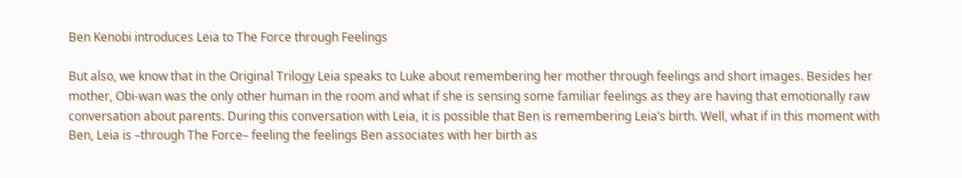Ben Kenobi introduces Leia to The Force through Feelings

But also, we know that in the Original Trilogy Leia speaks to Luke about remembering her mother through feelings and short images. Besides her mother, Obi-wan was the only other human in the room and what if she is sensing some familiar feelings as they are having that emotionally raw conversation about parents. During this conversation with Leia, it is possible that Ben is remembering Leia’s birth. Well, what if in this moment with Ben, Leia is –through The Force– feeling the feelings Ben associates with her birth as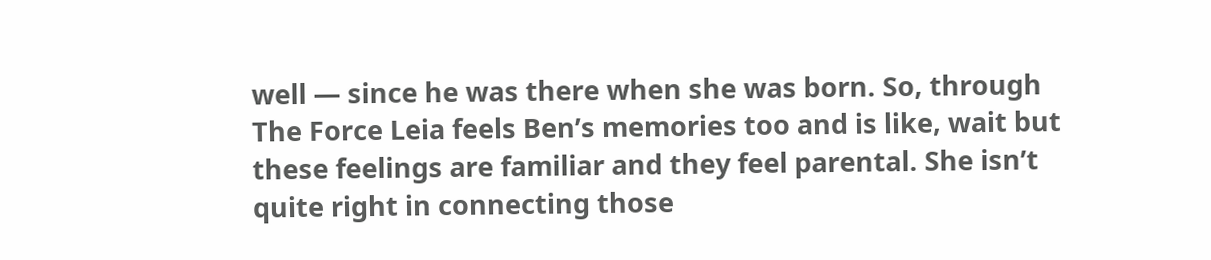well — since he was there when she was born. So, through The Force Leia feels Ben’s memories too and is like, wait but these feelings are familiar and they feel parental. She isn’t quite right in connecting those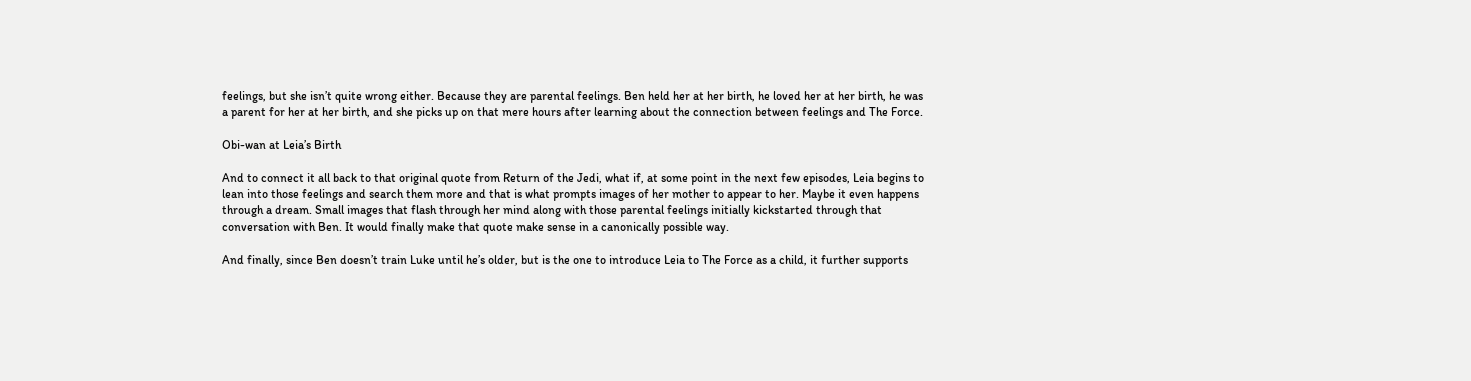feelings, but she isn’t quite wrong either. Because they are parental feelings. Ben held her at her birth, he loved her at her birth, he was a parent for her at her birth, and she picks up on that mere hours after learning about the connection between feelings and The Force.

Obi-wan at Leia’s Birth

And to connect it all back to that original quote from Return of the Jedi, what if, at some point in the next few episodes, Leia begins to lean into those feelings and search them more and that is what prompts images of her mother to appear to her. Maybe it even happens through a dream. Small images that flash through her mind along with those parental feelings initially kickstarted through that conversation with Ben. It would finally make that quote make sense in a canonically possible way.

And finally, since Ben doesn’t train Luke until he’s older, but is the one to introduce Leia to The Force as a child, it further supports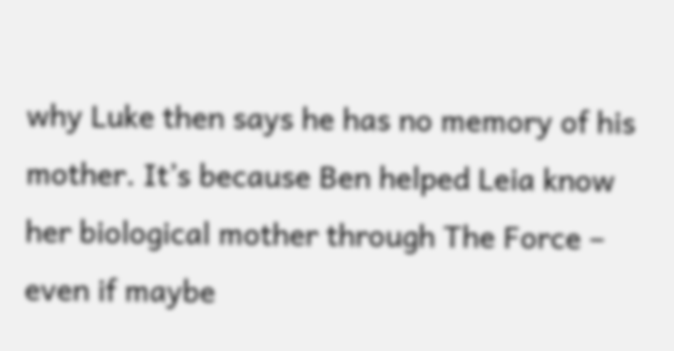why Luke then says he has no memory of his mother. It’s because Ben helped Leia know her biological mother through The Force – even if maybe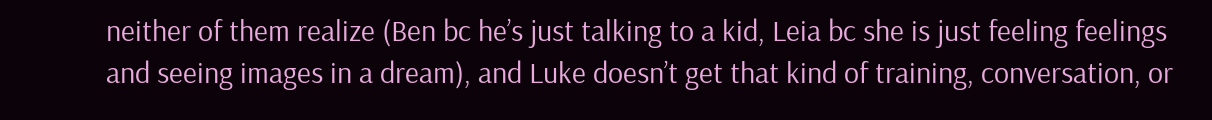neither of them realize (Ben bc he’s just talking to a kid, Leia bc she is just feeling feelings and seeing images in a dream), and Luke doesn’t get that kind of training, conversation, or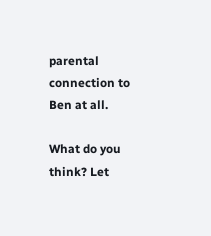parental connection to Ben at all.

What do you think? Let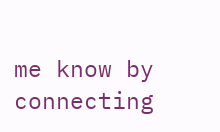me know by connecting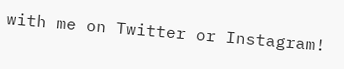with me on Twitter or Instagram!